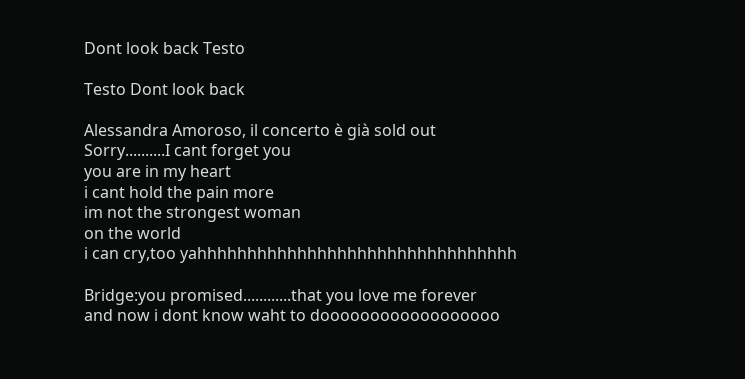Dont look back Testo

Testo Dont look back

Alessandra Amoroso, il concerto è già sold out
Sorry..........I cant forget you
you are in my heart
i cant hold the pain more
im not the strongest woman
on the world
i can cry,too yahhhhhhhhhhhhhhhhhhhhhhhhhhhhhhhh

Bridge:you promised............that you love me forever
and now i dont know waht to doooooooooooooooooo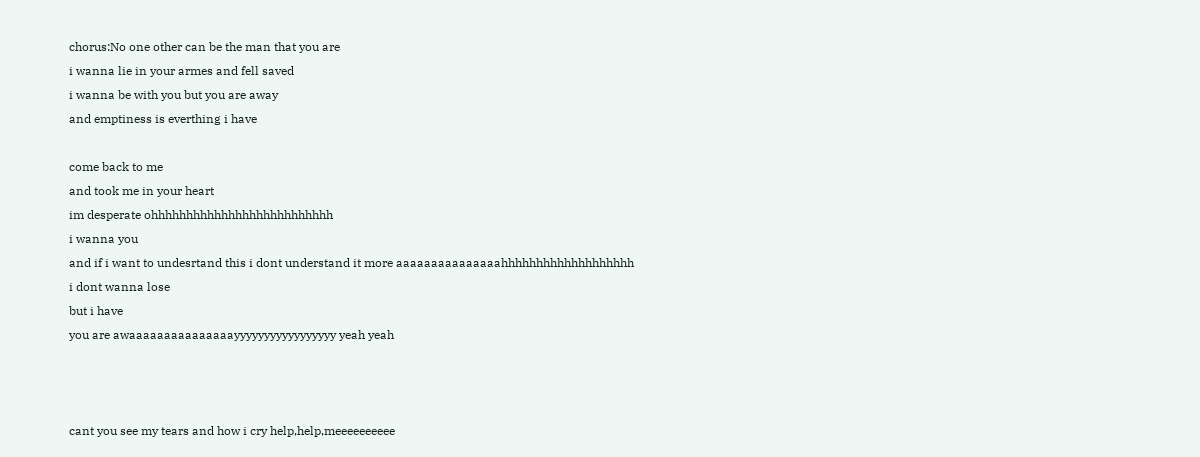chorus:No one other can be the man that you are
i wanna lie in your armes and fell saved
i wanna be with you but you are away
and emptiness is everthing i have

come back to me
and took me in your heart
im desperate ohhhhhhhhhhhhhhhhhhhhhhhhhh
i wanna you
and if i want to undesrtand this i dont understand it more aaaaaaaaaaaaaaahhhhhhhhhhhhhhhhhhh
i dont wanna lose
but i have
you are awaaaaaaaaaaaaaaayyyyyyyyyyyyyyyyy yeah yeah



cant you see my tears and how i cry help,help,meeeeeeeeee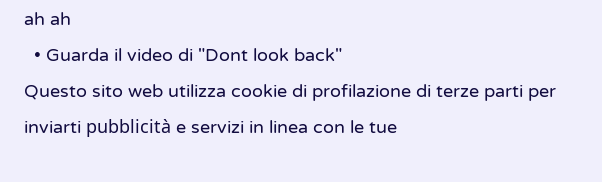ah ah
  • Guarda il video di "Dont look back"
Questo sito web utilizza cookie di profilazione di terze parti per inviarti pubblicità e servizi in linea con le tue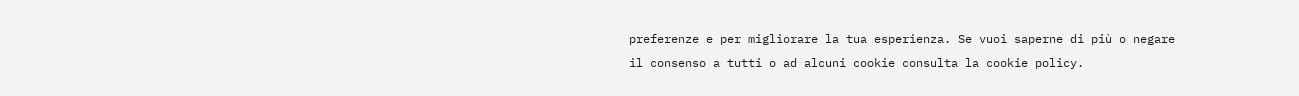preferenze e per migliorare la tua esperienza. Se vuoi saperne di più o negare il consenso a tutti o ad alcuni cookie consulta la cookie policy.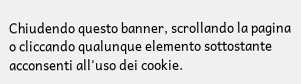Chiudendo questo banner, scrollando la pagina o cliccando qualunque elemento sottostante acconsenti all'uso dei cookie.